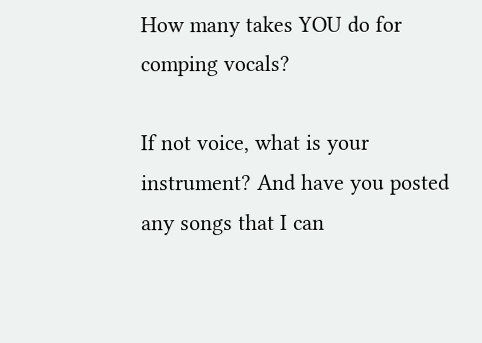How many takes YOU do for comping vocals?

If not voice, what is your instrument? And have you posted any songs that I can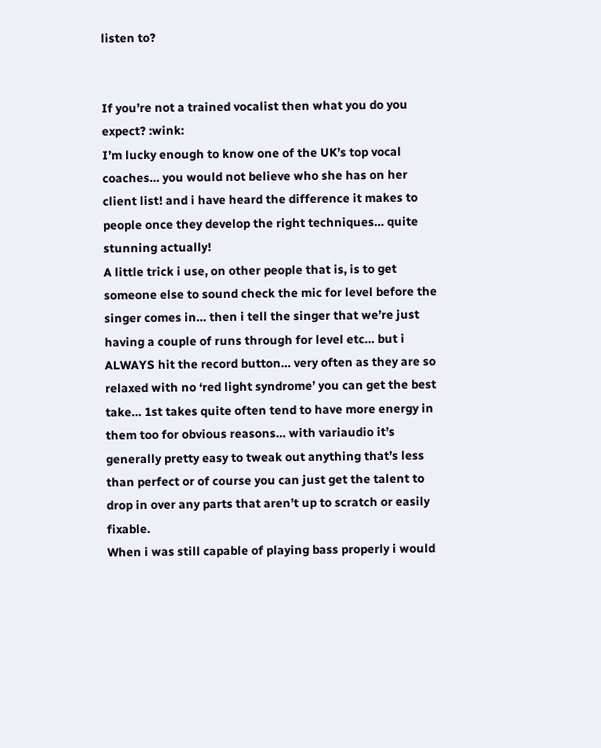listen to?


If you’re not a trained vocalist then what you do you expect? :wink:
I’m lucky enough to know one of the UK’s top vocal coaches… you would not believe who she has on her client list! and i have heard the difference it makes to people once they develop the right techniques… quite stunning actually!
A little trick i use, on other people that is, is to get someone else to sound check the mic for level before the singer comes in… then i tell the singer that we’re just having a couple of runs through for level etc… but i ALWAYS hit the record button… very often as they are so relaxed with no ‘red light syndrome’ you can get the best take… 1st takes quite often tend to have more energy in them too for obvious reasons… with variaudio it’s generally pretty easy to tweak out anything that’s less than perfect or of course you can just get the talent to drop in over any parts that aren’t up to scratch or easily fixable.
When i was still capable of playing bass properly i would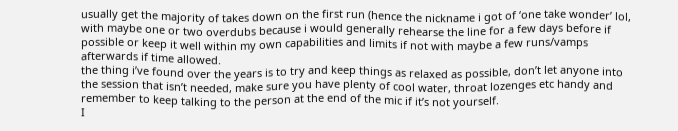usually get the majority of takes down on the first run (hence the nickname i got of ‘one take wonder’ lol, with maybe one or two overdubs because i would generally rehearse the line for a few days before if possible or keep it well within my own capabilities and limits if not with maybe a few runs/vamps afterwards if time allowed.
the thing i’ve found over the years is to try and keep things as relaxed as possible, don’t let anyone into the session that isn’t needed, make sure you have plenty of cool water, throat lozenges etc handy and remember to keep talking to the person at the end of the mic if it’s not yourself.
I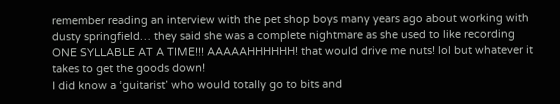remember reading an interview with the pet shop boys many years ago about working with dusty springfield… they said she was a complete nightmare as she used to like recording ONE SYLLABLE AT A TIME!!! AAAAAHHHHHH! that would drive me nuts! lol but whatever it takes to get the goods down!
I did know a ‘guitarist’ who would totally go to bits and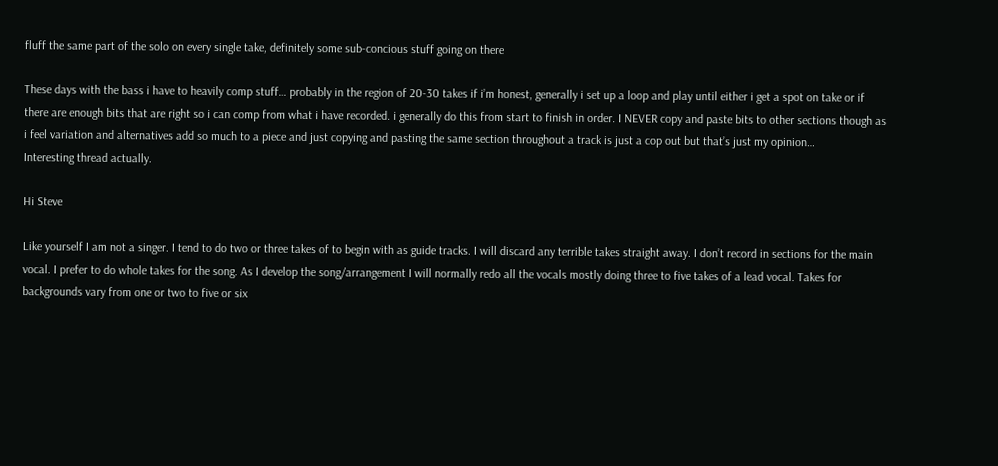fluff the same part of the solo on every single take, definitely some sub-concious stuff going on there

These days with the bass i have to heavily comp stuff… probably in the region of 20-30 takes if i’m honest, generally i set up a loop and play until either i get a spot on take or if there are enough bits that are right so i can comp from what i have recorded. i generally do this from start to finish in order. I NEVER copy and paste bits to other sections though as i feel variation and alternatives add so much to a piece and just copying and pasting the same section throughout a track is just a cop out but that’s just my opinion…
Interesting thread actually.

Hi Steve

Like yourself I am not a singer. I tend to do two or three takes of to begin with as guide tracks. I will discard any terrible takes straight away. I don’t record in sections for the main vocal. I prefer to do whole takes for the song. As I develop the song/arrangement I will normally redo all the vocals mostly doing three to five takes of a lead vocal. Takes for backgrounds vary from one or two to five or six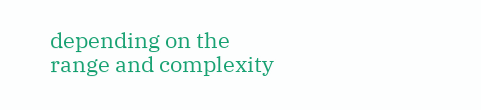depending on the range and complexity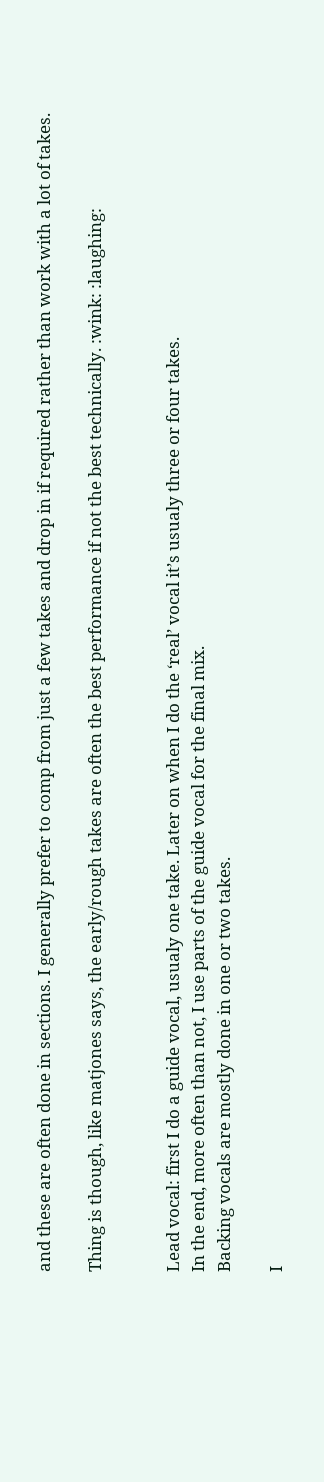and these are often done in sections. I generally prefer to comp from just a few takes and drop in if required rather than work with a lot of takes.

Thing is though, like matjones says, the early/rough takes are often the best performance if not the best technically. :wink: :laughing:


Lead vocal: first I do a guide vocal, usualy one take. Later on when I do the ‘real’ vocal it’s usualy three or four takes.
In the end, more often than not, I use parts of the guide vocal for the final mix.
Backing vocals are mostly done in one or two takes.

I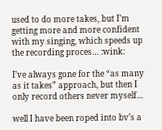used to do more takes, but I’m getting more and more confident with my singing, which speeds up the recording proces… :wink:

I’ve always gone for the “as many as it takes” approach, but then I only record others never myself…

well I have been roped into bv’s a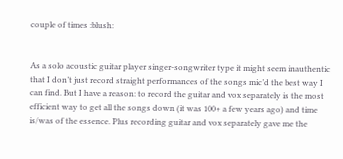couple of times :blush:


As a solo acoustic guitar player singer-songwriter type it might seem inauthentic that I don’t just record straight performances of the songs mic’d the best way I can find. But I have a reason: to record the guitar and vox separately is the most efficient way to get all the songs down (it was 100+ a few years ago) and time is/was of the essence. Plus recording guitar and vox separately gave me the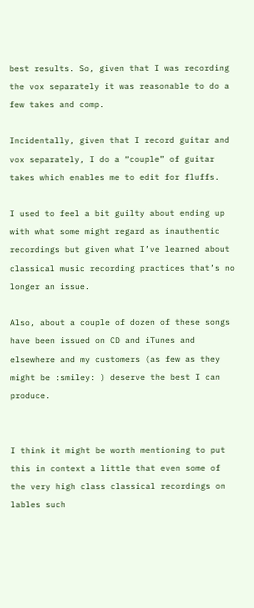best results. So, given that I was recording the vox separately it was reasonable to do a few takes and comp.

Incidentally, given that I record guitar and vox separately, I do a “couple” of guitar takes which enables me to edit for fluffs.

I used to feel a bit guilty about ending up with what some might regard as inauthentic recordings but given what I’ve learned about classical music recording practices that’s no longer an issue.

Also, about a couple of dozen of these songs have been issued on CD and iTunes and elsewhere and my customers (as few as they might be :smiley: ) deserve the best I can produce.


I think it might be worth mentioning to put this in context a little that even some of the very high class classical recordings on lables such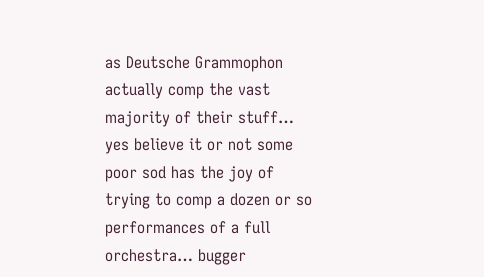as Deutsche Grammophon actually comp the vast majority of their stuff… yes believe it or not some poor sod has the joy of trying to comp a dozen or so performances of a full orchestra… bugger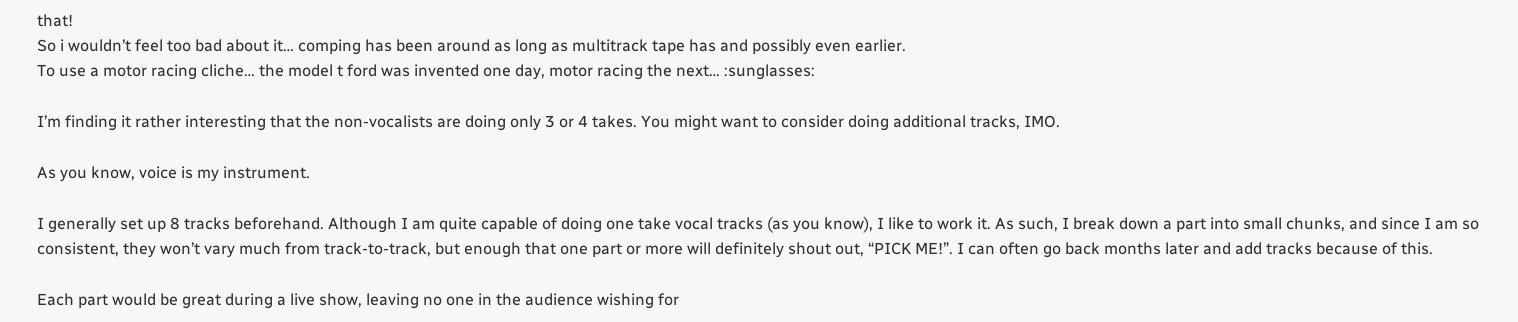that!
So i wouldn’t feel too bad about it… comping has been around as long as multitrack tape has and possibly even earlier.
To use a motor racing cliche… the model t ford was invented one day, motor racing the next… :sunglasses:

I’m finding it rather interesting that the non-vocalists are doing only 3 or 4 takes. You might want to consider doing additional tracks, IMO.

As you know, voice is my instrument.

I generally set up 8 tracks beforehand. Although I am quite capable of doing one take vocal tracks (as you know), I like to work it. As such, I break down a part into small chunks, and since I am so consistent, they won’t vary much from track-to-track, but enough that one part or more will definitely shout out, “PICK ME!”. I can often go back months later and add tracks because of this.

Each part would be great during a live show, leaving no one in the audience wishing for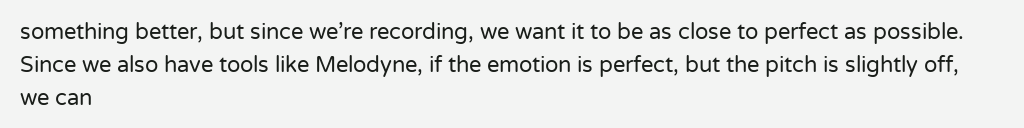something better, but since we’re recording, we want it to be as close to perfect as possible. Since we also have tools like Melodyne, if the emotion is perfect, but the pitch is slightly off, we can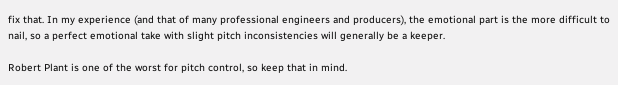fix that. In my experience (and that of many professional engineers and producers), the emotional part is the more difficult to nail, so a perfect emotional take with slight pitch inconsistencies will generally be a keeper.

Robert Plant is one of the worst for pitch control, so keep that in mind.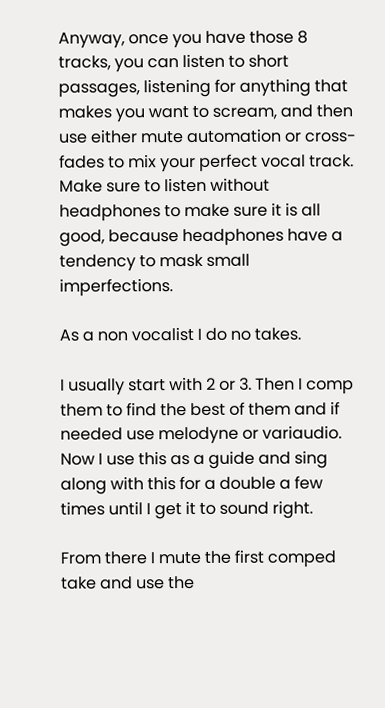Anyway, once you have those 8 tracks, you can listen to short passages, listening for anything that makes you want to scream, and then use either mute automation or cross-fades to mix your perfect vocal track. Make sure to listen without headphones to make sure it is all good, because headphones have a tendency to mask small imperfections.

As a non vocalist I do no takes.

I usually start with 2 or 3. Then I comp them to find the best of them and if needed use melodyne or variaudio. Now I use this as a guide and sing along with this for a double a few times until I get it to sound right.

From there I mute the first comped take and use the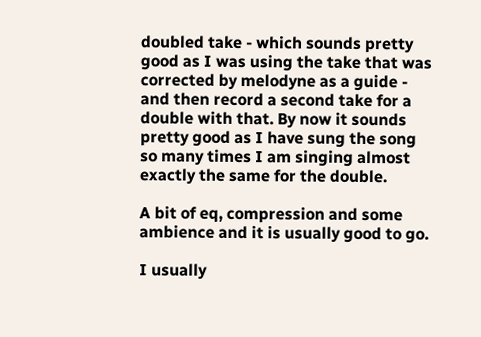doubled take - which sounds pretty good as I was using the take that was corrected by melodyne as a guide - and then record a second take for a double with that. By now it sounds pretty good as I have sung the song so many times I am singing almost exactly the same for the double.

A bit of eq, compression and some ambience and it is usually good to go.

I usually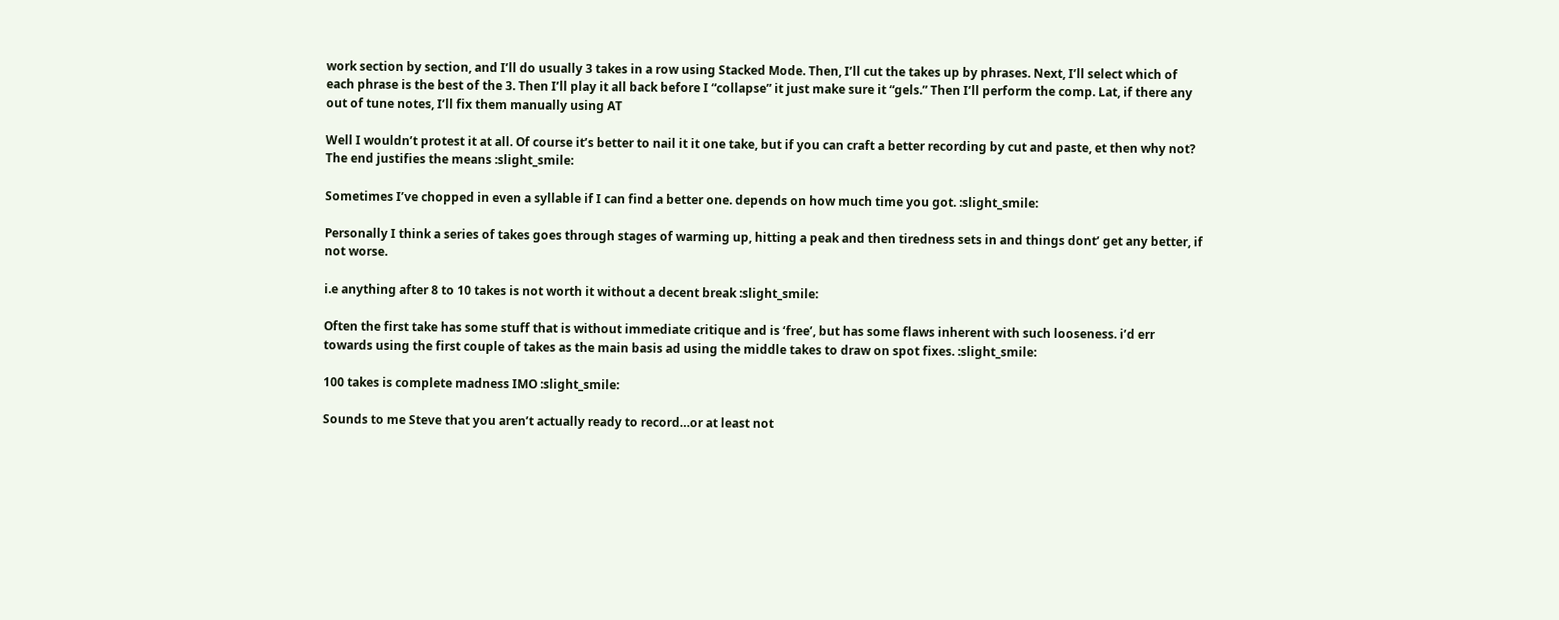work section by section, and I’ll do usually 3 takes in a row using Stacked Mode. Then, I’ll cut the takes up by phrases. Next, I’ll select which of each phrase is the best of the 3. Then I’ll play it all back before I “collapse” it just make sure it “gels.” Then I’ll perform the comp. Lat, if there any out of tune notes, I’ll fix them manually using AT

Well I wouldn’t protest it at all. Of course it’s better to nail it it one take, but if you can craft a better recording by cut and paste, et then why not? The end justifies the means :slight_smile:

Sometimes I’ve chopped in even a syllable if I can find a better one. depends on how much time you got. :slight_smile:

Personally I think a series of takes goes through stages of warming up, hitting a peak and then tiredness sets in and things dont’ get any better, if not worse.

i.e anything after 8 to 10 takes is not worth it without a decent break :slight_smile:

Often the first take has some stuff that is without immediate critique and is ‘free’, but has some flaws inherent with such looseness. i’d err towards using the first couple of takes as the main basis ad using the middle takes to draw on spot fixes. :slight_smile:

100 takes is complete madness IMO :slight_smile:

Sounds to me Steve that you aren’t actually ready to record…or at least not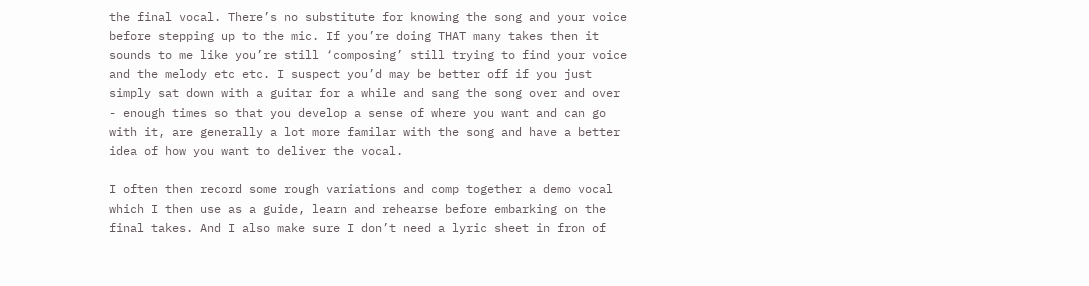the final vocal. There’s no substitute for knowing the song and your voice before stepping up to the mic. If you’re doing THAT many takes then it sounds to me like you’re still ‘composing’ still trying to find your voice and the melody etc etc. I suspect you’d may be better off if you just simply sat down with a guitar for a while and sang the song over and over - enough times so that you develop a sense of where you want and can go with it, are generally a lot more familar with the song and have a better idea of how you want to deliver the vocal.

I often then record some rough variations and comp together a demo vocal which I then use as a guide, learn and rehearse before embarking on the final takes. And I also make sure I don’t need a lyric sheet in fron of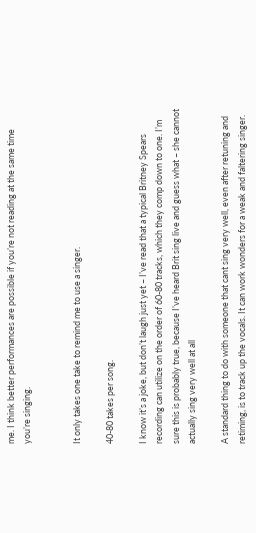me. I think better performances are possible if you’re not reading at the same time you’re singing.


It only takes one take to remind me to use a singer.

40-80 takes per song.

I know it’s a joke, but don’t laugh just yet – I’ve read that a typical Britney Spears recording can utilize on the order of 60-80 tracks, which they comp down to one. I’m sure this is probably true, because I’ve heard Brit sing live and guess what – she cannot actually sing very well at all

A standard thing to do with someone that cant sing very well, even after retuning and retiming, is to track up the vocals. It can work wonders for a weak and faltering singer.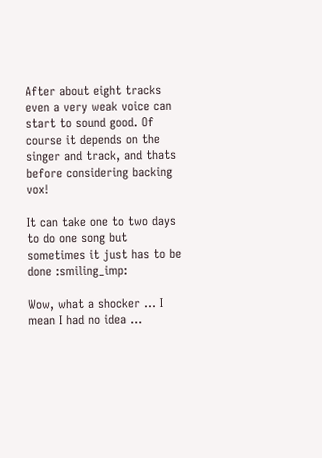After about eight tracks even a very weak voice can start to sound good. Of course it depends on the singer and track, and thats before considering backing vox!

It can take one to two days to do one song but sometimes it just has to be done :smiling_imp:

Wow, what a shocker … I mean I had no idea …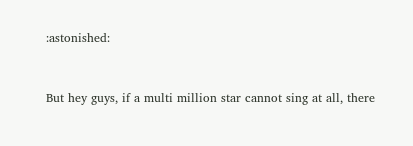:astonished:


But hey guys, if a multi million star cannot sing at all, there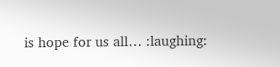is hope for us all… :laughing: